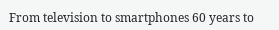From television to smartphones 60 years to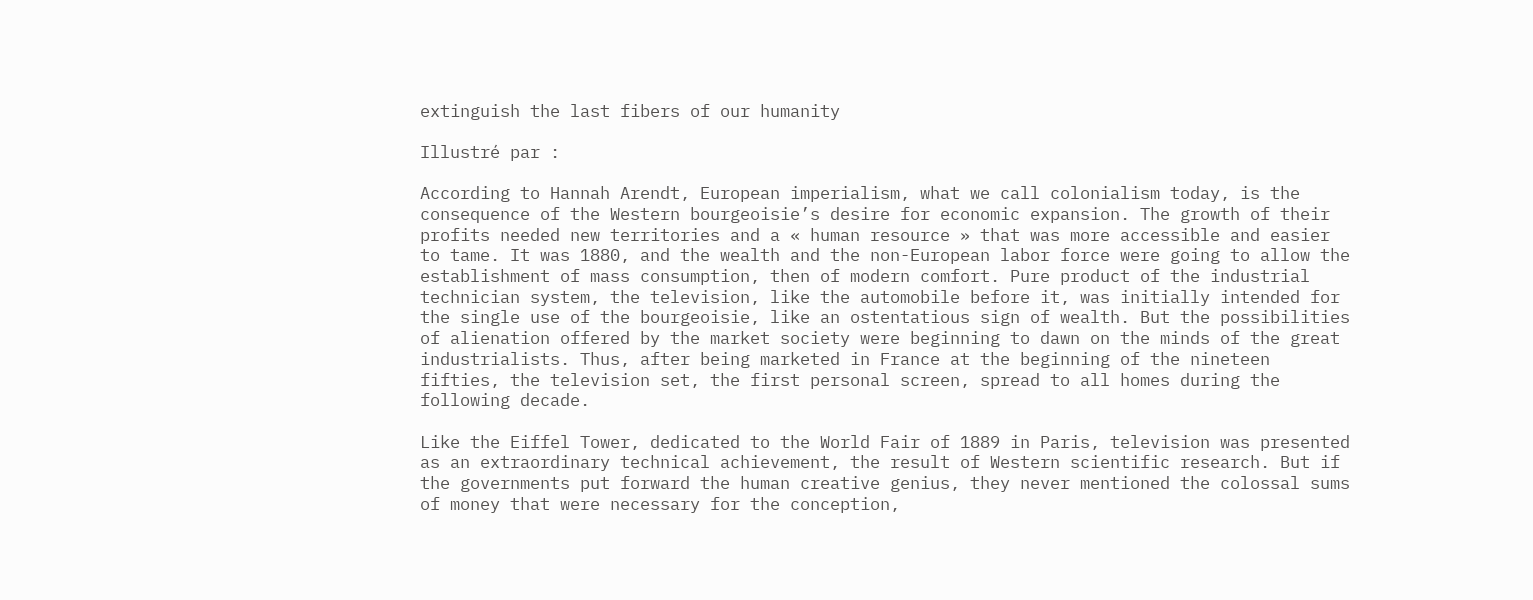extinguish the last fibers of our humanity

Illustré par :

According to Hannah Arendt, European imperialism, what we call colonialism today, is the consequence of the Western bourgeoisie’s desire for economic expansion. The growth of their profits needed new territories and a « human resource » that was more accessible and easier to tame. It was 1880, and the wealth and the non-European labor force were going to allow the establishment of mass consumption, then of modern comfort. Pure product of the industrial technician system, the television, like the automobile before it, was initially intended for the single use of the bourgeoisie, like an ostentatious sign of wealth. But the possibilities of alienation offered by the market society were beginning to dawn on the minds of the great industrialists. Thus, after being marketed in France at the beginning of the nineteen fifties, the television set, the first personal screen, spread to all homes during the following decade.

Like the Eiffel Tower, dedicated to the World Fair of 1889 in Paris, television was presented as an extraordinary technical achievement, the result of Western scientific research. But if the governments put forward the human creative genius, they never mentioned the colossal sums of money that were necessary for the conception,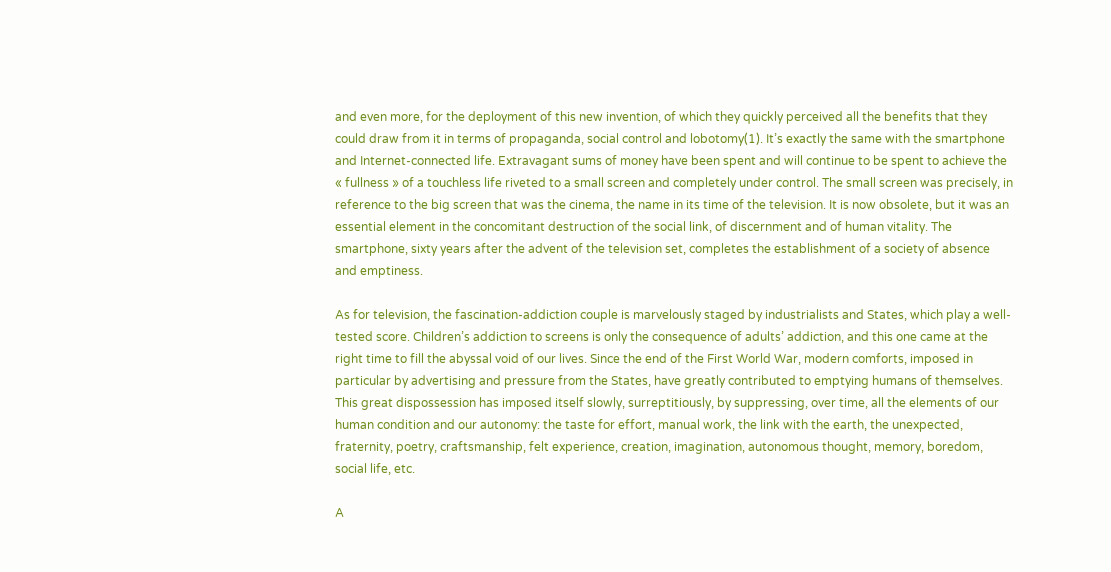and even more, for the deployment of this new invention, of which they quickly perceived all the benefits that they could draw from it in terms of propaganda, social control and lobotomy(1). It’s exactly the same with the smartphone and Internet-connected life. Extravagant sums of money have been spent and will continue to be spent to achieve the « fullness » of a touchless life riveted to a small screen and completely under control. The small screen was precisely, in reference to the big screen that was the cinema, the name in its time of the television. It is now obsolete, but it was an essential element in the concomitant destruction of the social link, of discernment and of human vitality. The smartphone, sixty years after the advent of the television set, completes the establishment of a society of absence and emptiness.

As for television, the fascination-addiction couple is marvelously staged by industrialists and States, which play a well-tested score. Children’s addiction to screens is only the consequence of adults’ addiction, and this one came at the right time to fill the abyssal void of our lives. Since the end of the First World War, modern comforts, imposed in particular by advertising and pressure from the States, have greatly contributed to emptying humans of themselves. This great dispossession has imposed itself slowly, surreptitiously, by suppressing, over time, all the elements of our human condition and our autonomy: the taste for effort, manual work, the link with the earth, the unexpected, fraternity, poetry, craftsmanship, felt experience, creation, imagination, autonomous thought, memory, boredom, social life, etc.

A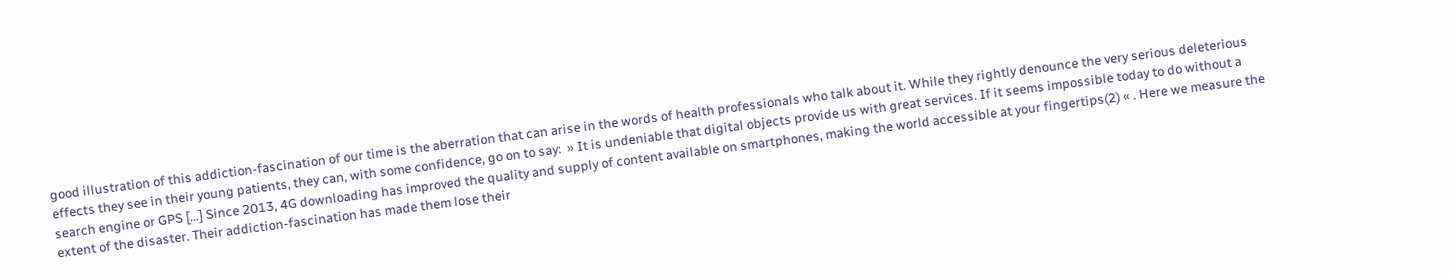good illustration of this addiction-fascination of our time is the aberration that can arise in the words of health professionals who talk about it. While they rightly denounce the very serious deleterious effects they see in their young patients, they can, with some confidence, go on to say:  » It is undeniable that digital objects provide us with great services. If it seems impossible today to do without a search engine or GPS […] Since 2013, 4G downloading has improved the quality and supply of content available on smartphones, making the world accessible at your fingertips(2) « . Here we measure the extent of the disaster. Their addiction-fascination has made them lose their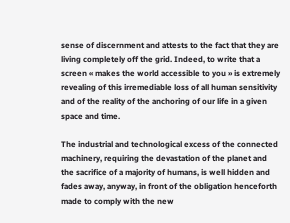sense of discernment and attests to the fact that they are living completely off the grid. Indeed, to write that a screen « makes the world accessible to you » is extremely revealing of this irremediable loss of all human sensitivity and of the reality of the anchoring of our life in a given space and time.

The industrial and technological excess of the connected machinery, requiring the devastation of the planet and the sacrifice of a majority of humans, is well hidden and fades away, anyway, in front of the obligation henceforth made to comply with the new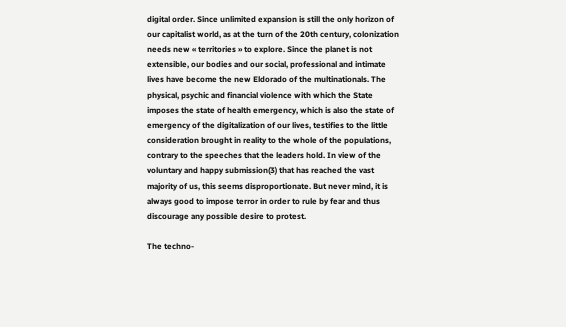digital order. Since unlimited expansion is still the only horizon of our capitalist world, as at the turn of the 20th century, colonization needs new « territories » to explore. Since the planet is not extensible, our bodies and our social, professional and intimate lives have become the new Eldorado of the multinationals. The physical, psychic and financial violence with which the State imposes the state of health emergency, which is also the state of emergency of the digitalization of our lives, testifies to the little consideration brought in reality to the whole of the populations, contrary to the speeches that the leaders hold. In view of the voluntary and happy submission(3) that has reached the vast majority of us, this seems disproportionate. But never mind, it is always good to impose terror in order to rule by fear and thus discourage any possible desire to protest.

The techno-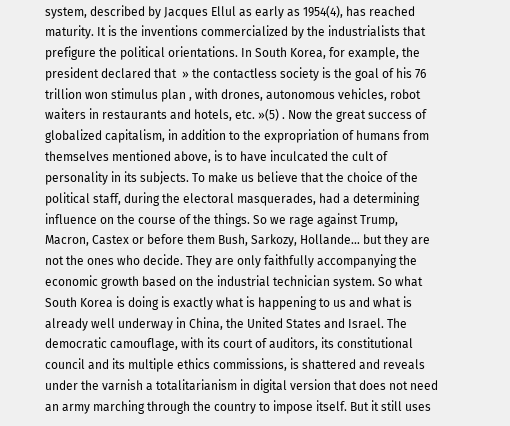system, described by Jacques Ellul as early as 1954(4), has reached maturity. It is the inventions commercialized by the industrialists that prefigure the political orientations. In South Korea, for example, the president declared that  » the contactless society is the goal of his 76 trillion won stimulus plan , with drones, autonomous vehicles, robot waiters in restaurants and hotels, etc. »(5) . Now the great success of globalized capitalism, in addition to the expropriation of humans from themselves mentioned above, is to have inculcated the cult of personality in its subjects. To make us believe that the choice of the political staff, during the electoral masquerades, had a determining influence on the course of the things. So we rage against Trump, Macron, Castex or before them Bush, Sarkozy, Hollande… but they are not the ones who decide. They are only faithfully accompanying the economic growth based on the industrial technician system. So what South Korea is doing is exactly what is happening to us and what is already well underway in China, the United States and Israel. The democratic camouflage, with its court of auditors, its constitutional council and its multiple ethics commissions, is shattered and reveals under the varnish a totalitarianism in digital version that does not need an army marching through the country to impose itself. But it still uses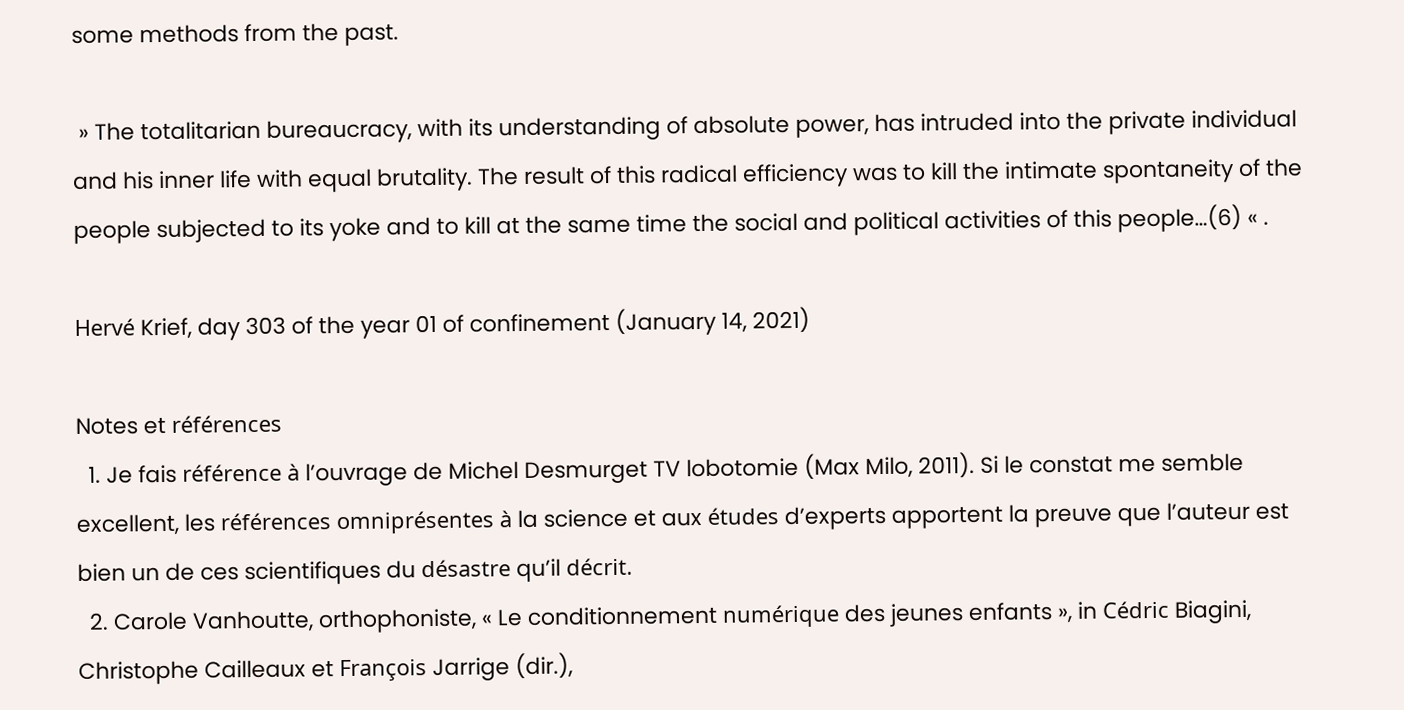some methods from the past.

 » The totalitarian bureaucracy, with its understanding of absolute power, has intruded into the private individual and his inner life with equal brutality. The result of this radical efficiency was to kill the intimate spontaneity of the people subjected to its yoke and to kill at the same time the social and political activities of this people…(6) « .

Hervé Krief, day 303 of the year 01 of confinement (January 14, 2021)

Notes et références
  1. Je fais référence à l’ouvrage de Michel Desmurget TV lobotomie (Max Milo, 2011). Si le constat me semble excellent, les références omniprésentes à la science et aux études d’experts apportent la preuve que l’auteur est bien un de ces scientifiques du désastre qu’il décrit.
  2. Carole Vanhoutte, orthophoniste, « Le conditionnement numérique des jeunes enfants », in Cédric Biagini, Christophe Cailleaux et François Jarrige (dir.),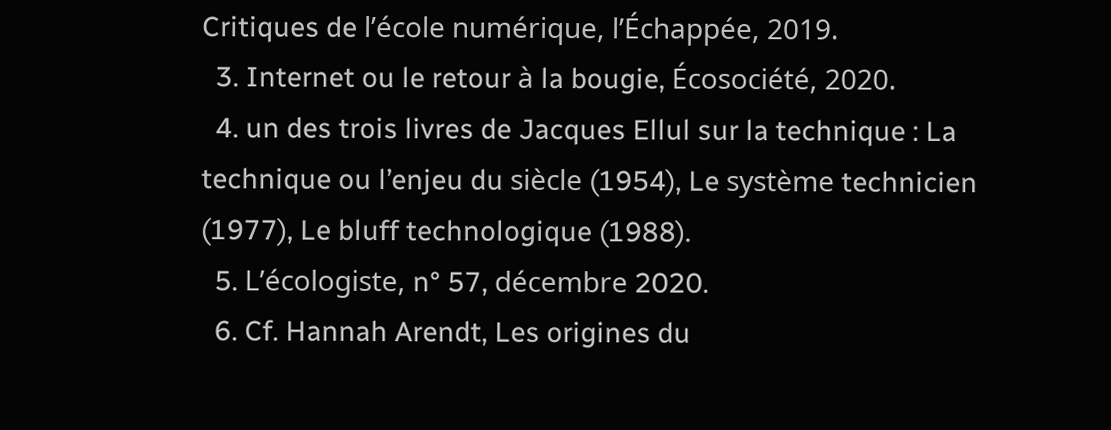Critiques de l’école numérique, l’Échappée, 2019.
  3. Internet ou le retour à la bougie, Écosociété, 2020.
  4. un des trois livres de Jacques Ellul sur la technique : La technique ou l’enjeu du siècle (1954), Le système technicien (1977), Le bluff technologique (1988).
  5. L’écologiste, n° 57, décembre 2020.
  6. Cf. Hannah Arendt, Les origines du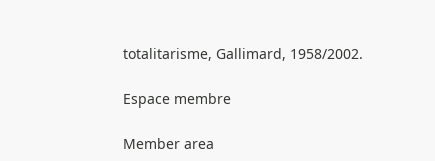totalitarisme, Gallimard, 1958/2002.

Espace membre

Member area